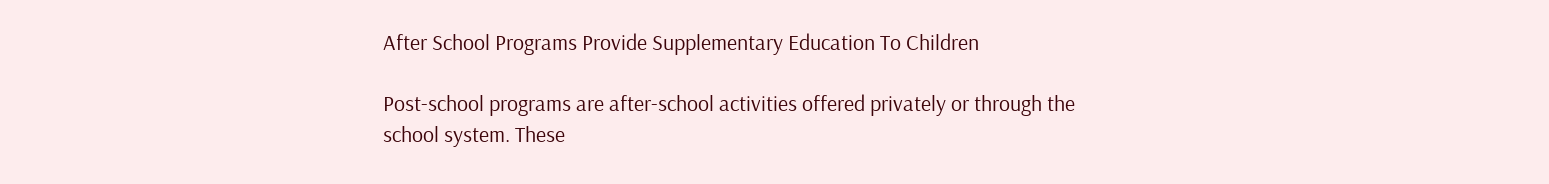After School Programs Provide Supplementary Education To Children

Post-school programs are after-school activities offered privately or through the school system. These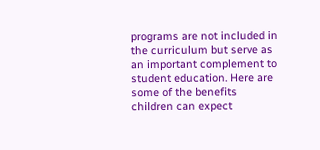programs are not included in the curriculum but serve as an important complement to student education. Here are some of the benefits children can expect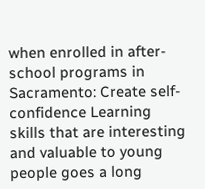when enrolled in after-school programs in Sacramento: Create self-confidence Learning skills that are interesting and valuable to young people goes a long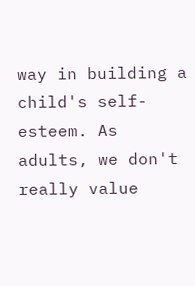way in building a child's self-esteem. As adults, we don't really value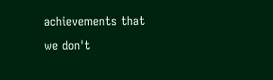achievements that we don't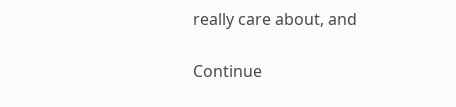really care about, and

Continue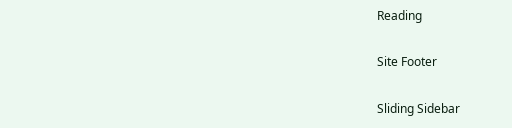Reading

Site Footer

Sliding Sidebar